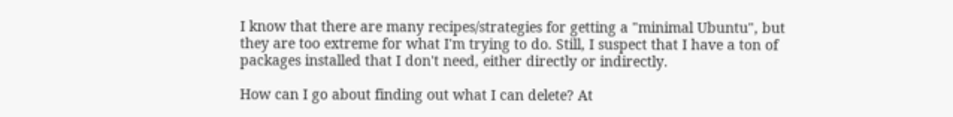I know that there are many recipes/strategies for getting a "minimal Ubuntu", but they are too extreme for what I'm trying to do. Still, I suspect that I have a ton of packages installed that I don't need, either directly or indirectly.

How can I go about finding out what I can delete? At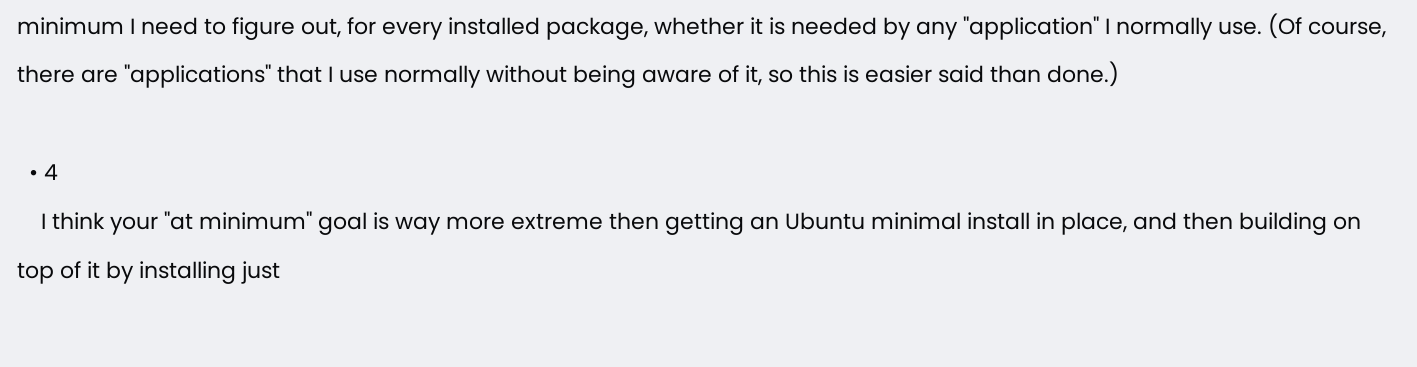minimum I need to figure out, for every installed package, whether it is needed by any "application" I normally use. (Of course, there are "applications" that I use normally without being aware of it, so this is easier said than done.)

  • 4
    I think your "at minimum" goal is way more extreme then getting an Ubuntu minimal install in place, and then building on top of it by installing just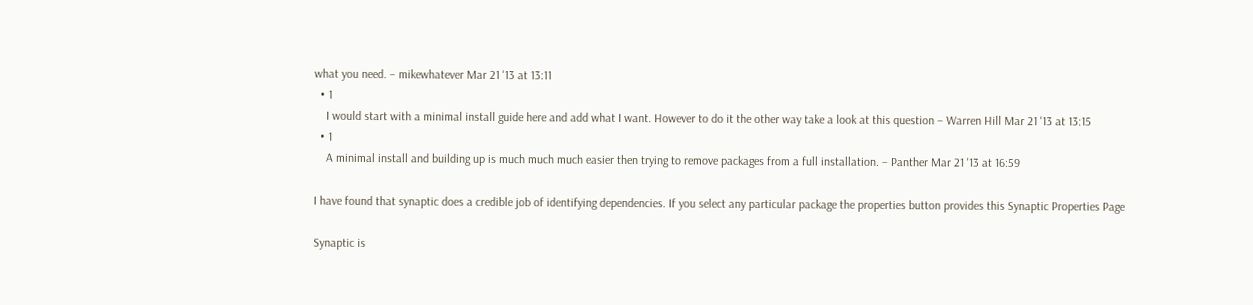what you need. – mikewhatever Mar 21 '13 at 13:11
  • 1
    I would start with a minimal install guide here and add what I want. However to do it the other way take a look at this question – Warren Hill Mar 21 '13 at 13:15
  • 1
    A minimal install and building up is much much much easier then trying to remove packages from a full installation. – Panther Mar 21 '13 at 16:59

I have found that synaptic does a credible job of identifying dependencies. If you select any particular package the properties button provides this Synaptic Properties Page

Synaptic is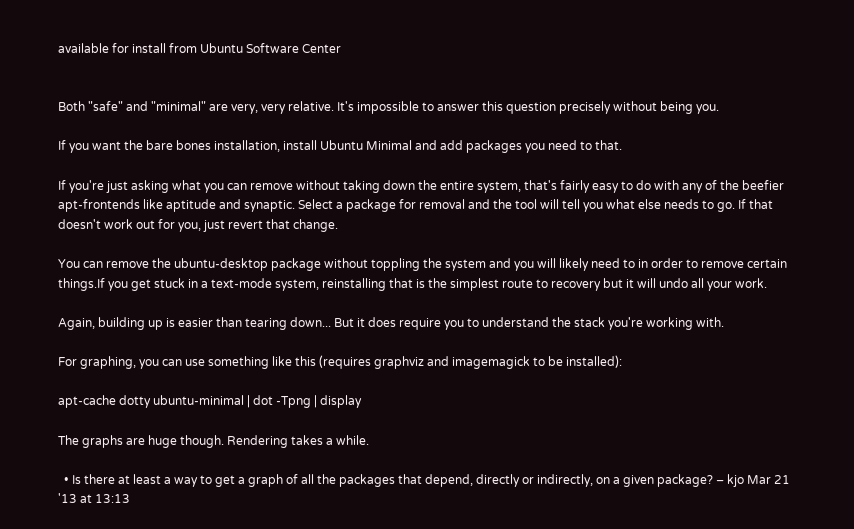available for install from Ubuntu Software Center


Both "safe" and "minimal" are very, very relative. It's impossible to answer this question precisely without being you.

If you want the bare bones installation, install Ubuntu Minimal and add packages you need to that.

If you're just asking what you can remove without taking down the entire system, that's fairly easy to do with any of the beefier apt-frontends like aptitude and synaptic. Select a package for removal and the tool will tell you what else needs to go. If that doesn't work out for you, just revert that change.

You can remove the ubuntu-desktop package without toppling the system and you will likely need to in order to remove certain things.If you get stuck in a text-mode system, reinstalling that is the simplest route to recovery but it will undo all your work.

Again, building up is easier than tearing down... But it does require you to understand the stack you're working with.

For graphing, you can use something like this (requires graphviz and imagemagick to be installed):

apt-cache dotty ubuntu-minimal | dot -Tpng | display

The graphs are huge though. Rendering takes a while.

  • Is there at least a way to get a graph of all the packages that depend, directly or indirectly, on a given package? – kjo Mar 21 '13 at 13:13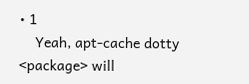• 1
    Yeah, apt-cache dotty <package> will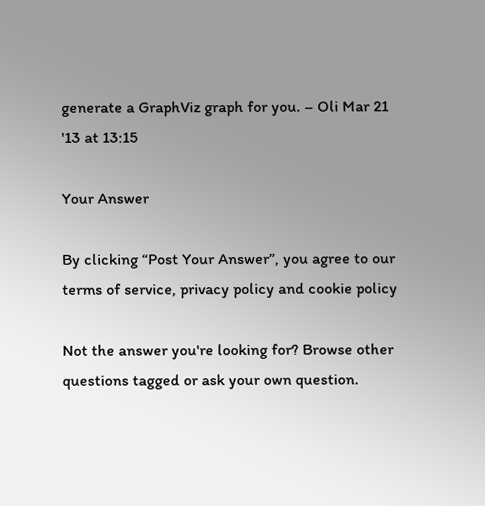generate a GraphViz graph for you. – Oli Mar 21 '13 at 13:15

Your Answer

By clicking “Post Your Answer”, you agree to our terms of service, privacy policy and cookie policy

Not the answer you're looking for? Browse other questions tagged or ask your own question.